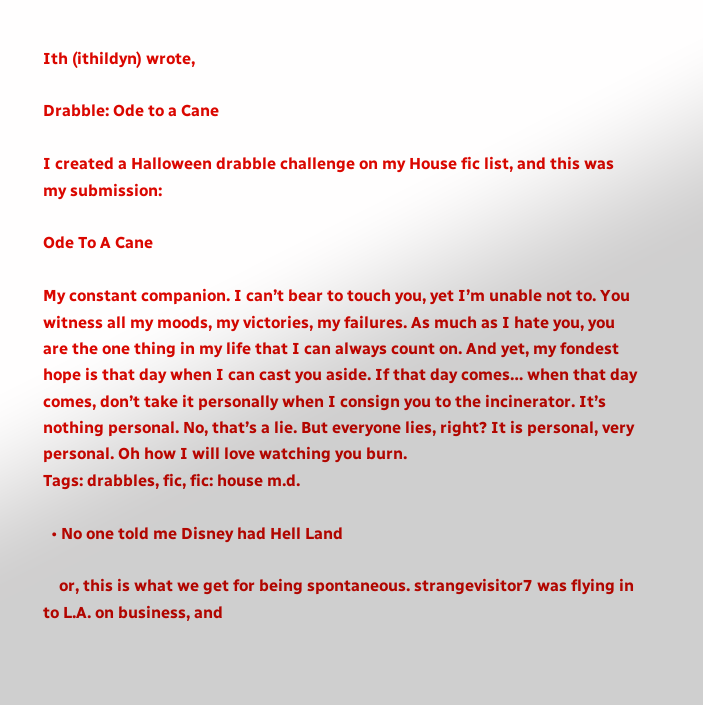Ith (ithildyn) wrote,

Drabble: Ode to a Cane

I created a Halloween drabble challenge on my House fic list, and this was my submission:

Ode To A Cane

My constant companion. I can’t bear to touch you, yet I’m unable not to. You witness all my moods, my victories, my failures. As much as I hate you, you are the one thing in my life that I can always count on. And yet, my fondest hope is that day when I can cast you aside. If that day comes… when that day comes, don’t take it personally when I consign you to the incinerator. It’s nothing personal. No, that’s a lie. But everyone lies, right? It is personal, very personal. Oh how I will love watching you burn.
Tags: drabbles, fic, fic: house m.d.

  • No one told me Disney had Hell Land

    or, this is what we get for being spontaneous. strangevisitor7 was flying in to L.A. on business, and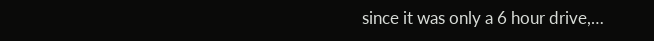since it was only a 6 hour drive,…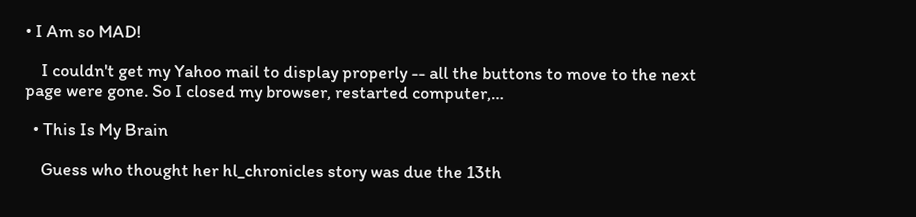• I Am so MAD!

    I couldn't get my Yahoo mail to display properly -- all the buttons to move to the next page were gone. So I closed my browser, restarted computer,…

  • This Is My Brain

    Guess who thought her hl_chronicles story was due the 13th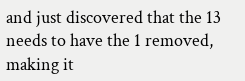and just discovered that the 13 needs to have the 1 removed, making it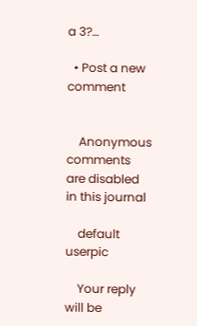a 3?…

  • Post a new comment


    Anonymous comments are disabled in this journal

    default userpic

    Your reply will be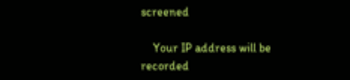screened

    Your IP address will be recorded